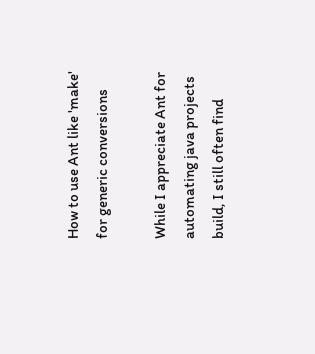How to use Ant like 'make' for generic conversions

While I appreciate Ant for automating java projects build, I still often find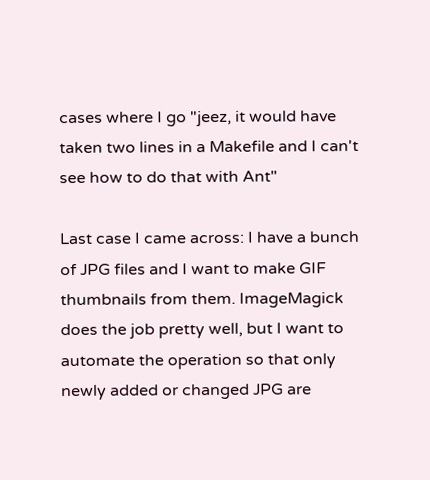cases where I go "jeez, it would have taken two lines in a Makefile and I can't see how to do that with Ant"

Last case I came across: I have a bunch of JPG files and I want to make GIF thumbnails from them. ImageMagick does the job pretty well, but I want to automate the operation so that only newly added or changed JPG are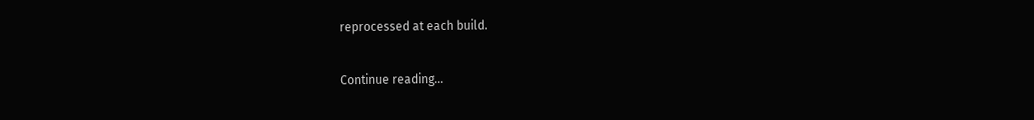reprocessed at each build.

Continue reading...